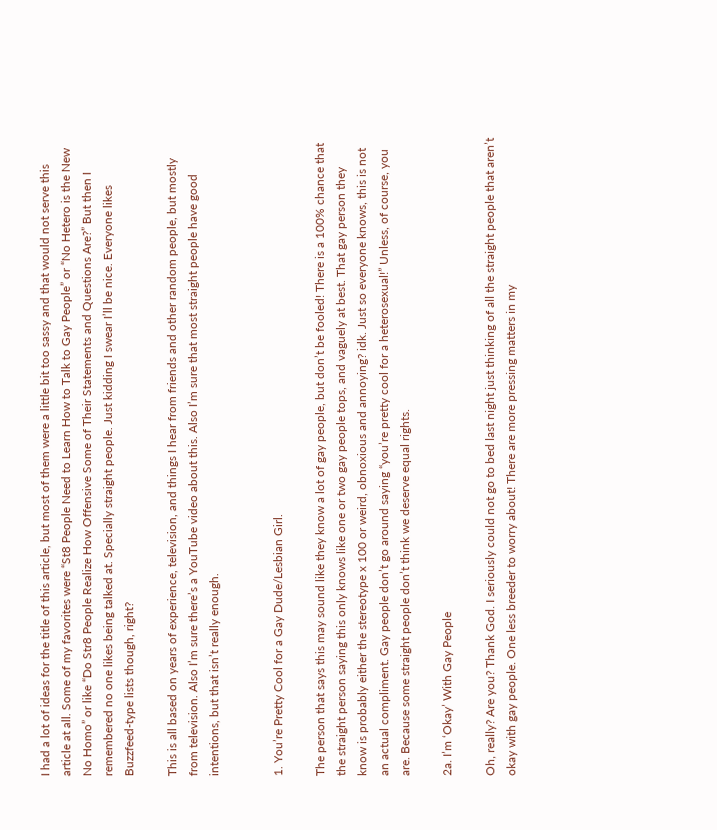I had a lot of ideas for the title of this article, but most of them were a little bit too sassy and that would not serve this article at all. Some of my favorites were “St8 People Need to Learn How to Talk to Gay People” or “No Hetero is the New No Homo” or like “Do Str8 People Realize How Offensive Some of Their Statements and Questions Are?” But then I remembered no one likes being talked at. Specially straight people. Just kidding I swear I’ll be nice. Everyone likes Buzzfeed-type lists though, right?

This is all based on years of experience, television, and things I hear from friends and other random people, but mostly from television. Also I’m sure there’s a YouTube video about this. Also I’m sure that most straight people have good intentions, but that isn’t really enough.


1. You’re Pretty Cool for a Gay Dude/Lesbian Girl.

The person that says this may sound like they know a lot of gay people, but don’t be fooled! There is a 100% chance that the straight person saying this only knows like one or two gay people tops, and vaguely at best. That gay person they know is probably either the stereotype x 100 or weird, obnoxious and annoying? idk. Just so everyone knows, this is not an actual compliment. Gay people don’t go around saying “you’re pretty cool for a heterosexual!” Unless, of course, you are. Because some straight people don’t think we deserve equal rights.

2a. I’m ‘Okay’ With Gay People

Oh, really? Are you? Thank God. I seriously could not go to bed last night just thinking of all the straight people that aren’t okay with gay people. One less breeder to worry about! There are more pressing matters in my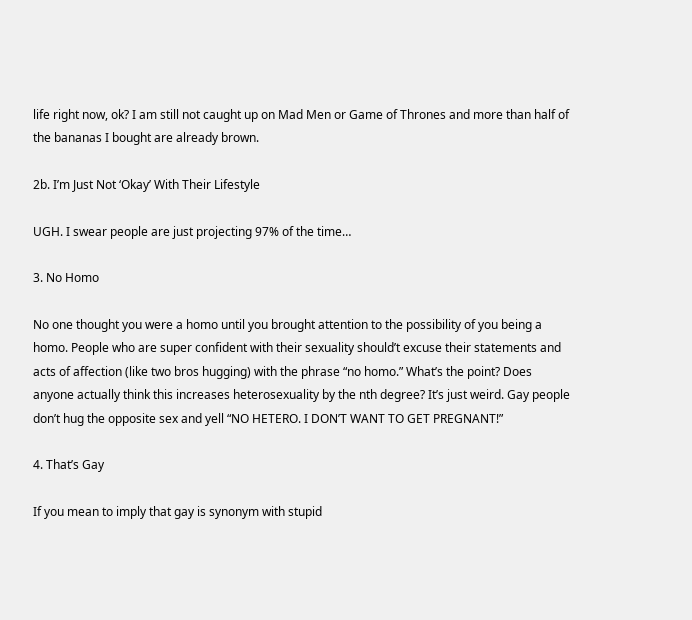life right now, ok? I am still not caught up on Mad Men or Game of Thrones and more than half of the bananas I bought are already brown.

2b. I’m Just Not ‘Okay’ With Their Lifestyle

UGH. I swear people are just projecting 97% of the time…

3. No Homo

No one thought you were a homo until you brought attention to the possibility of you being a homo. People who are super confident with their sexuality should’t excuse their statements and acts of affection (like two bros hugging) with the phrase “no homo.” What’s the point? Does anyone actually think this increases heterosexuality by the nth degree? It’s just weird. Gay people don’t hug the opposite sex and yell “NO HETERO. I DON’T WANT TO GET PREGNANT!”

4. That’s Gay

If you mean to imply that gay is synonym with stupid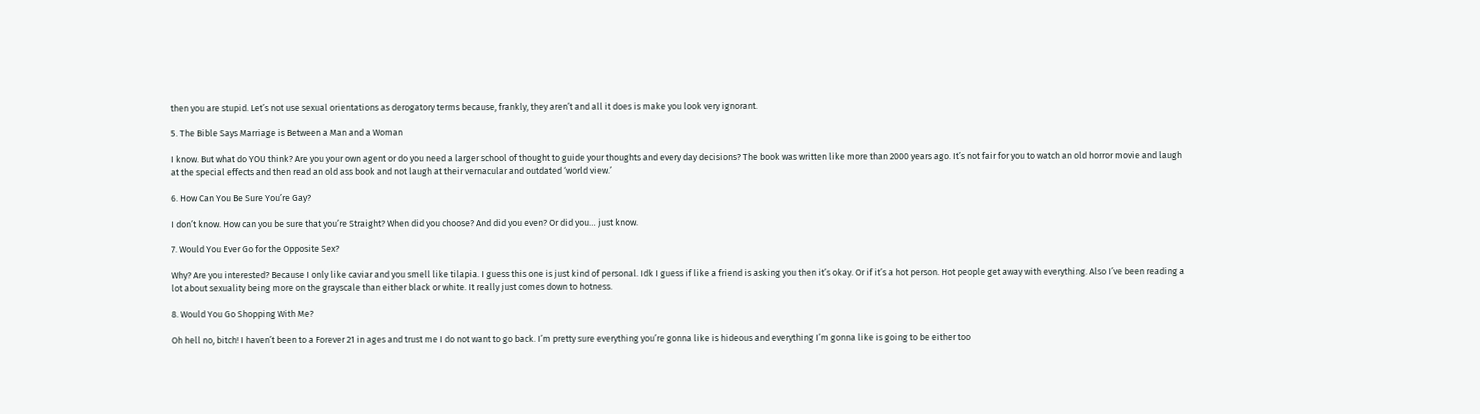then you are stupid. Let’s not use sexual orientations as derogatory terms because, frankly, they aren’t and all it does is make you look very ignorant.

5. The Bible Says Marriage is Between a Man and a Woman

I know. But what do YOU think? Are you your own agent or do you need a larger school of thought to guide your thoughts and every day decisions? The book was written like more than 2000 years ago. It’s not fair for you to watch an old horror movie and laugh at the special effects and then read an old ass book and not laugh at their vernacular and outdated ‘world view.’

6. How Can You Be Sure You’re Gay?

I don’t know. How can you be sure that you’re Straight? When did you choose? And did you even? Or did you… just know.

7. Would You Ever Go for the Opposite Sex?

Why? Are you interested? Because I only like caviar and you smell like tilapia. I guess this one is just kind of personal. Idk I guess if like a friend is asking you then it’s okay. Or if it’s a hot person. Hot people get away with everything. Also I’ve been reading a lot about sexuality being more on the grayscale than either black or white. It really just comes down to hotness.

8. Would You Go Shopping With Me?

Oh hell no, bitch! I haven’t been to a Forever 21 in ages and trust me I do not want to go back. I’m pretty sure everything you’re gonna like is hideous and everything I’m gonna like is going to be either too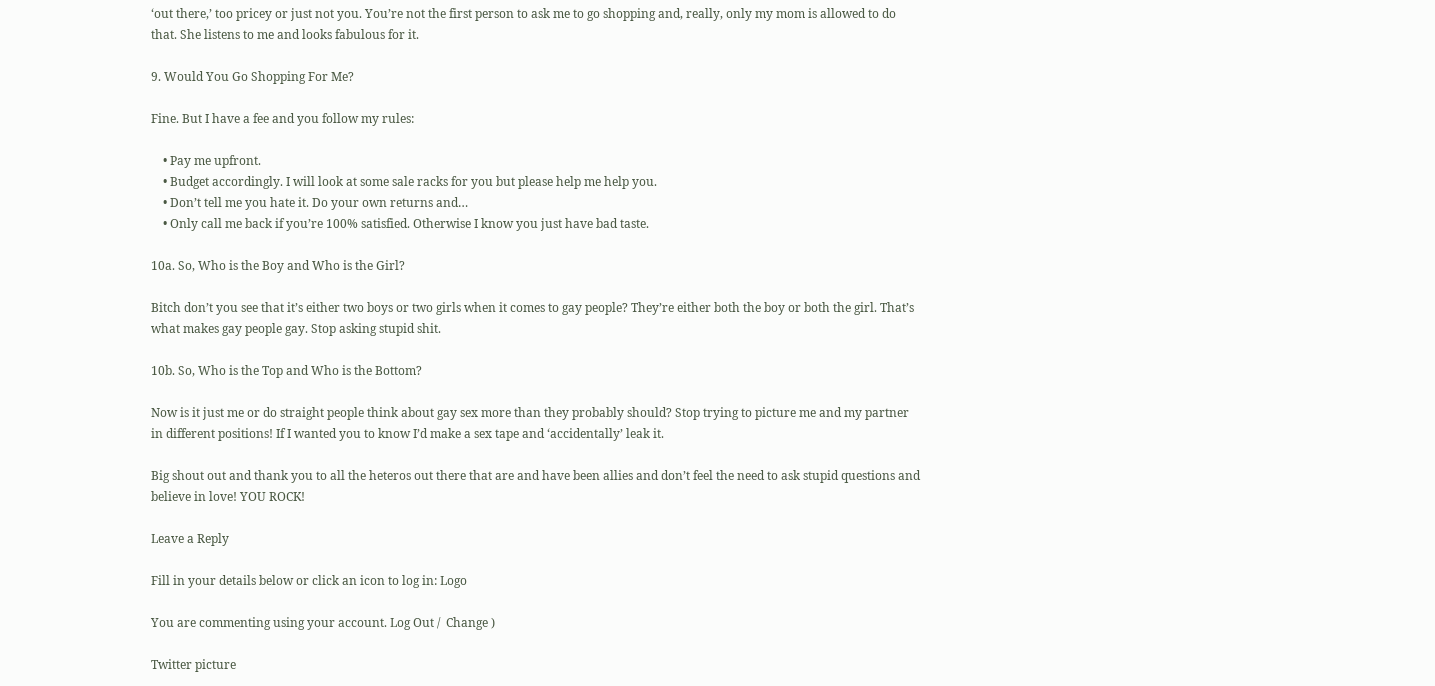‘out there,’ too pricey or just not you. You’re not the first person to ask me to go shopping and, really, only my mom is allowed to do that. She listens to me and looks fabulous for it.

9. Would You Go Shopping For Me?

Fine. But I have a fee and you follow my rules:

    • Pay me upfront.
    • Budget accordingly. I will look at some sale racks for you but please help me help you.
    • Don’t tell me you hate it. Do your own returns and…
    • Only call me back if you’re 100% satisfied. Otherwise I know you just have bad taste.

10a. So, Who is the Boy and Who is the Girl?

Bitch don’t you see that it’s either two boys or two girls when it comes to gay people? They’re either both the boy or both the girl. That’s what makes gay people gay. Stop asking stupid shit.

10b. So, Who is the Top and Who is the Bottom?

Now is it just me or do straight people think about gay sex more than they probably should? Stop trying to picture me and my partner in different positions! If I wanted you to know I’d make a sex tape and ‘accidentally’ leak it.

Big shout out and thank you to all the heteros out there that are and have been allies and don’t feel the need to ask stupid questions and believe in love! YOU ROCK!

Leave a Reply

Fill in your details below or click an icon to log in: Logo

You are commenting using your account. Log Out /  Change )

Twitter picture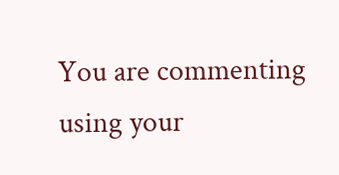You are commenting using your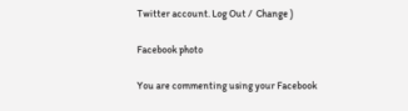Twitter account. Log Out /  Change )

Facebook photo

You are commenting using your Facebook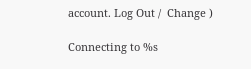account. Log Out /  Change )

Connecting to %s